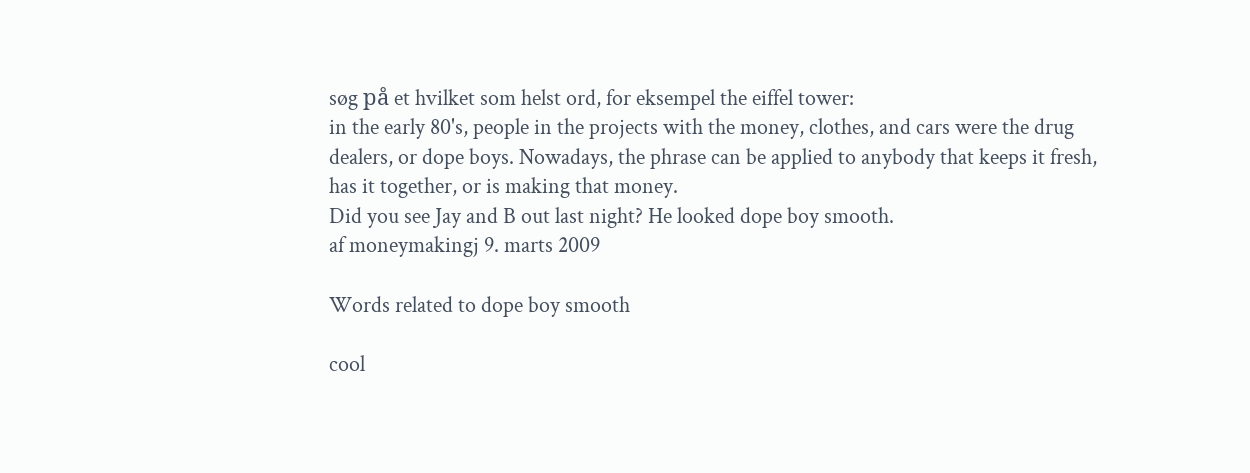søg på et hvilket som helst ord, for eksempel the eiffel tower:
in the early 80's, people in the projects with the money, clothes, and cars were the drug dealers, or dope boys. Nowadays, the phrase can be applied to anybody that keeps it fresh, has it together, or is making that money.
Did you see Jay and B out last night? He looked dope boy smooth.
af moneymakingj 9. marts 2009

Words related to dope boy smooth

cool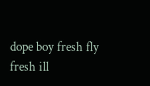dope boy fresh fly fresh ill